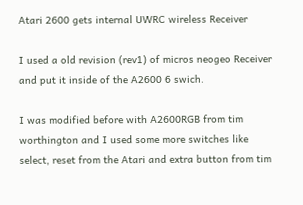Atari 2600 gets internal UWRC wireless Receiver

I used a old revision (rev1) of micros neogeo Receiver and put it inside of the A2600 6 swich.

I was modified before with A2600RGB from tim worthington and I used some more switches like select, reset from the Atari and extra button from tim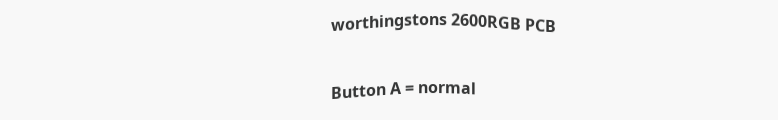worthingstons 2600RGB PCB


Button A = normal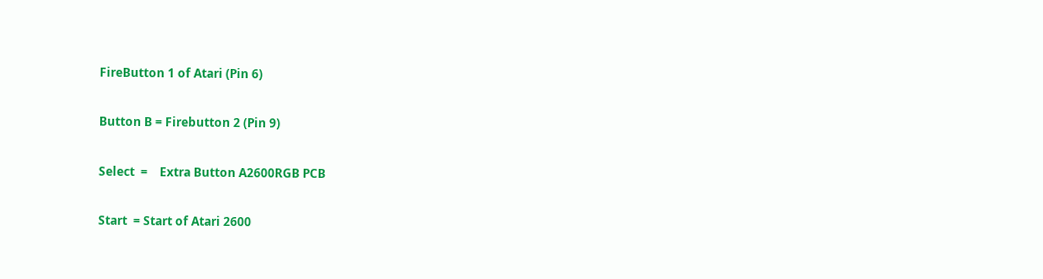FireButton 1 of Atari (Pin 6)

Button B = Firebutton 2 (Pin 9)

Select  =    Extra Button A2600RGB PCB

Start  = Start of Atari 2600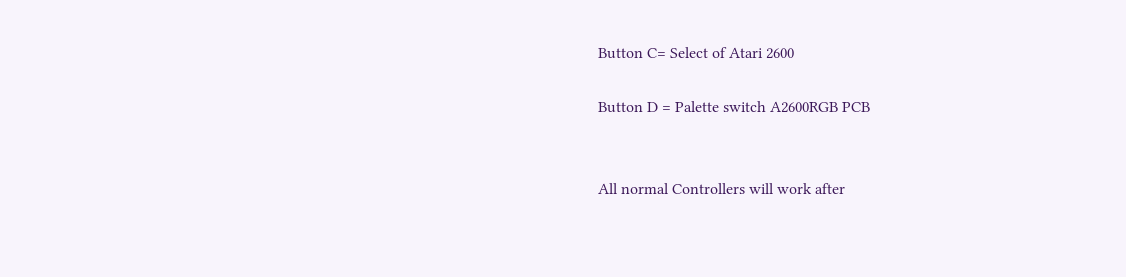Button C= Select of Atari 2600

Button D = Palette switch A2600RGB PCB


All normal Controllers will work after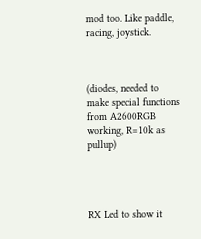mod too. Like paddle, racing, joystick.



(diodes, needed to make special functions from A2600RGB working, R=10k as pullup)




RX Led to show it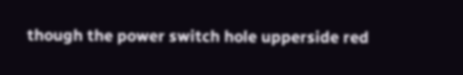though the power switch hole upperside red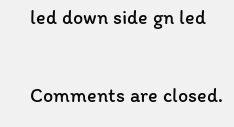led down side gn led


Comments are closed.